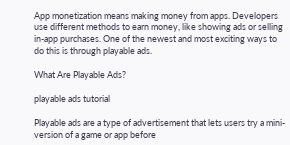App monetization means making money from apps. Developers use different methods to earn money, like showing ads or selling in-app purchases. One of the newest and most exciting ways to do this is through playable ads.

What Are Playable Ads?

playable ads tutorial

Playable ads are a type of advertisement that lets users try a mini-version of a game or app before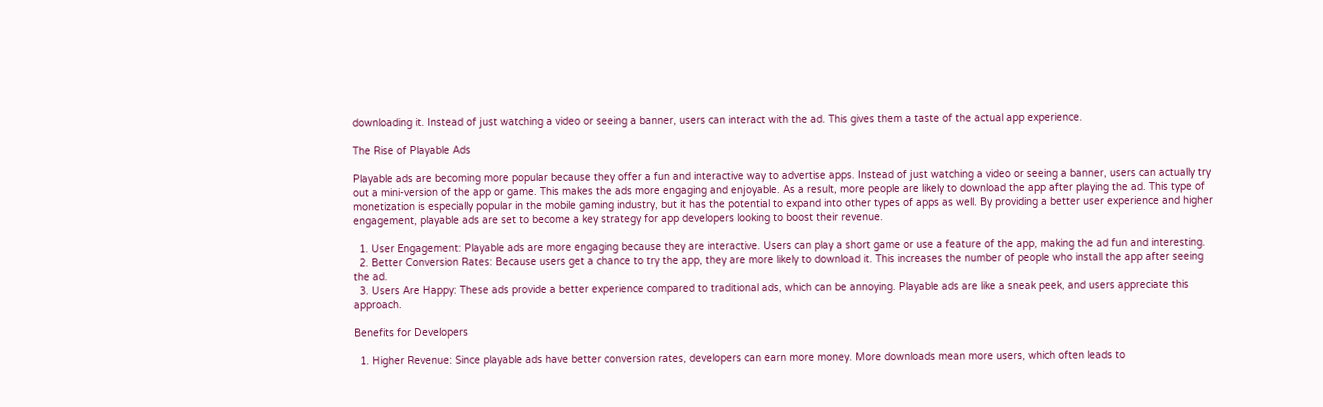downloading it. Instead of just watching a video or seeing a banner, users can interact with the ad. This gives them a taste of the actual app experience.

The Rise of Playable Ads

Playable ads are becoming more popular because they offer a fun and interactive way to advertise apps. Instead of just watching a video or seeing a banner, users can actually try out a mini-version of the app or game. This makes the ads more engaging and enjoyable. As a result, more people are likely to download the app after playing the ad. This type of monetization is especially popular in the mobile gaming industry, but it has the potential to expand into other types of apps as well. By providing a better user experience and higher engagement, playable ads are set to become a key strategy for app developers looking to boost their revenue.

  1. User Engagement: Playable ads are more engaging because they are interactive. Users can play a short game or use a feature of the app, making the ad fun and interesting.
  2. Better Conversion Rates: Because users get a chance to try the app, they are more likely to download it. This increases the number of people who install the app after seeing the ad.
  3. Users Are Happy: These ads provide a better experience compared to traditional ads, which can be annoying. Playable ads are like a sneak peek, and users appreciate this approach.

Benefits for Developers

  1. Higher Revenue: Since playable ads have better conversion rates, developers can earn more money. More downloads mean more users, which often leads to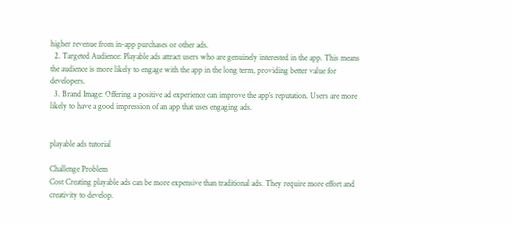higher revenue from in-app purchases or other ads.
  2. Targeted Audience: Playable ads attract users who are genuinely interested in the app. This means the audience is more likely to engage with the app in the long term, providing better value for developers.
  3. Brand Image: Offering a positive ad experience can improve the app’s reputation. Users are more likely to have a good impression of an app that uses engaging ads.


playable ads tutorial

Challenge Problem
Cost Creating playable ads can be more expensive than traditional ads. They require more effort and creativity to develop.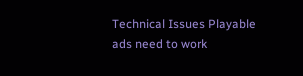Technical Issues Playable ads need to work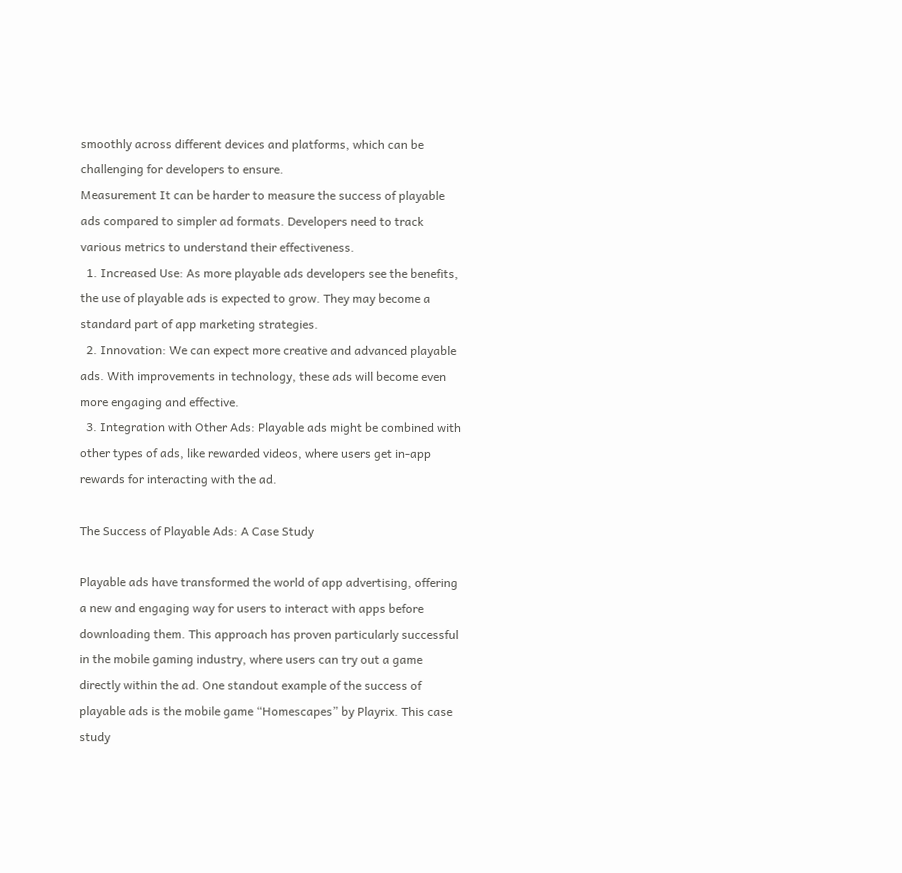smoothly across different devices and platforms, which can be challenging for developers to ensure.
Measurement It can be harder to measure the success of playable ads compared to simpler ad formats. Developers need to track various metrics to understand their effectiveness.
  1. Increased Use: As more playable ads developers see the benefits, the use of playable ads is expected to grow. They may become a standard part of app marketing strategies.
  2. Innovation: We can expect more creative and advanced playable ads. With improvements in technology, these ads will become even more engaging and effective.
  3. Integration with Other Ads: Playable ads might be combined with other types of ads, like rewarded videos, where users get in-app rewards for interacting with the ad.

The Success of Playable Ads: A Case Study

Playable ads have transformed the world of app advertising, offering a new and engaging way for users to interact with apps before downloading them. This approach has proven particularly successful in the mobile gaming industry, where users can try out a game directly within the ad. One standout example of the success of playable ads is the mobile game “Homescapes” by Playrix. This case study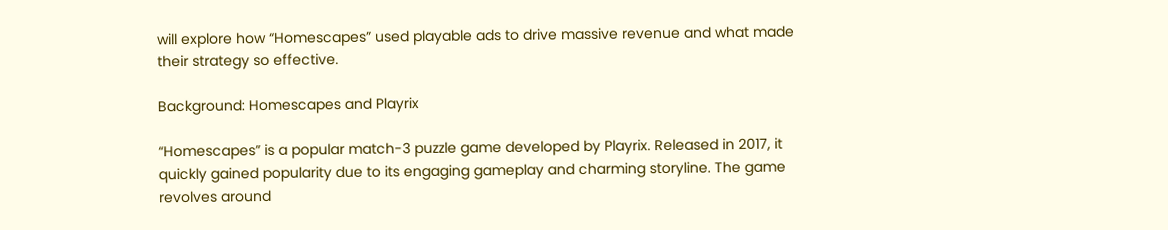will explore how “Homescapes” used playable ads to drive massive revenue and what made their strategy so effective.

Background: Homescapes and Playrix

“Homescapes” is a popular match-3 puzzle game developed by Playrix. Released in 2017, it quickly gained popularity due to its engaging gameplay and charming storyline. The game revolves around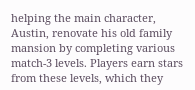helping the main character, Austin, renovate his old family mansion by completing various match-3 levels. Players earn stars from these levels, which they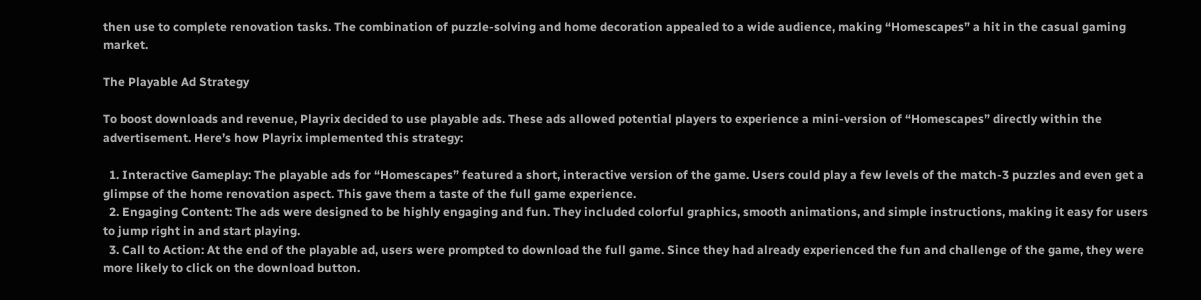then use to complete renovation tasks. The combination of puzzle-solving and home decoration appealed to a wide audience, making “Homescapes” a hit in the casual gaming market.

The Playable Ad Strategy

To boost downloads and revenue, Playrix decided to use playable ads. These ads allowed potential players to experience a mini-version of “Homescapes” directly within the advertisement. Here’s how Playrix implemented this strategy:

  1. Interactive Gameplay: The playable ads for “Homescapes” featured a short, interactive version of the game. Users could play a few levels of the match-3 puzzles and even get a glimpse of the home renovation aspect. This gave them a taste of the full game experience.
  2. Engaging Content: The ads were designed to be highly engaging and fun. They included colorful graphics, smooth animations, and simple instructions, making it easy for users to jump right in and start playing.
  3. Call to Action: At the end of the playable ad, users were prompted to download the full game. Since they had already experienced the fun and challenge of the game, they were more likely to click on the download button.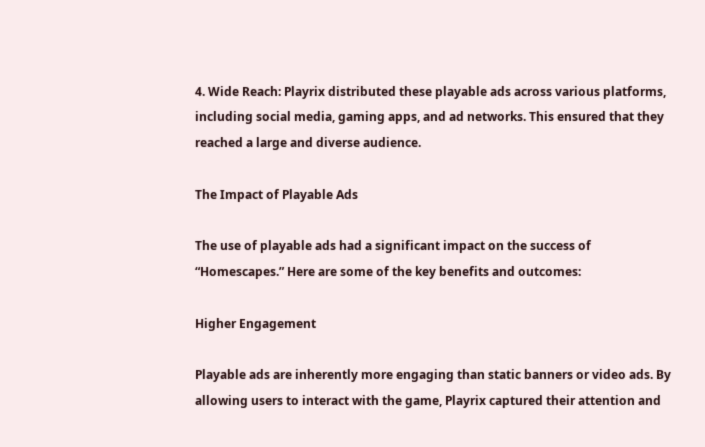4. Wide Reach: Playrix distributed these playable ads across various platforms, including social media, gaming apps, and ad networks. This ensured that they reached a large and diverse audience.

The Impact of Playable Ads

The use of playable ads had a significant impact on the success of “Homescapes.” Here are some of the key benefits and outcomes:

Higher Engagement

Playable ads are inherently more engaging than static banners or video ads. By allowing users to interact with the game, Playrix captured their attention and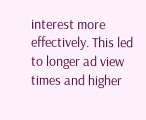interest more effectively. This led to longer ad view times and higher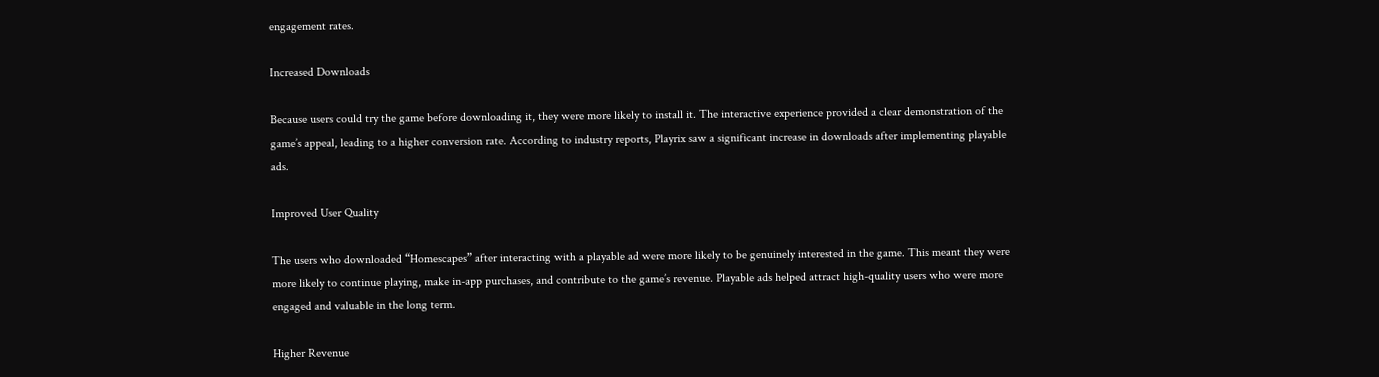engagement rates.

Increased Downloads

Because users could try the game before downloading it, they were more likely to install it. The interactive experience provided a clear demonstration of the game’s appeal, leading to a higher conversion rate. According to industry reports, Playrix saw a significant increase in downloads after implementing playable ads.

Improved User Quality

The users who downloaded “Homescapes” after interacting with a playable ad were more likely to be genuinely interested in the game. This meant they were more likely to continue playing, make in-app purchases, and contribute to the game’s revenue. Playable ads helped attract high-quality users who were more engaged and valuable in the long term.

Higher Revenue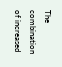The combination of increased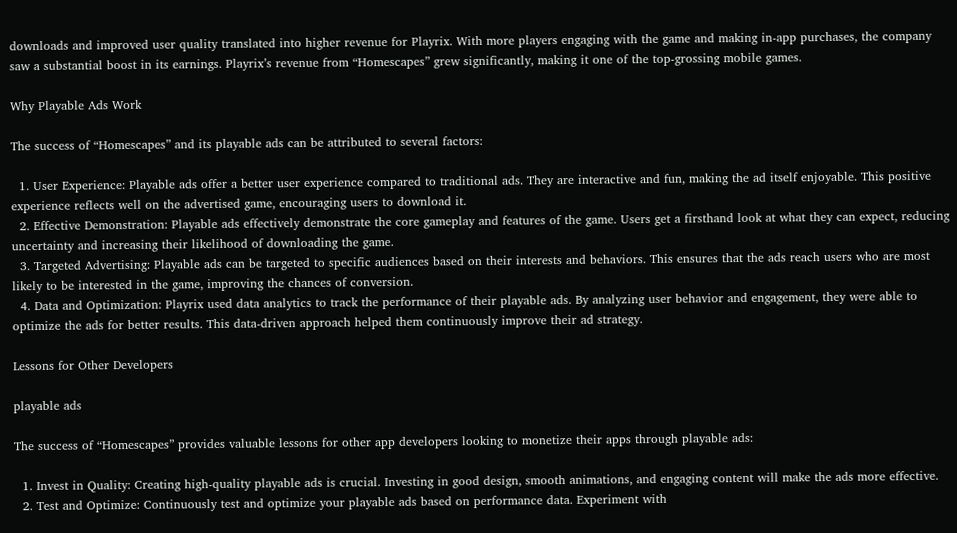downloads and improved user quality translated into higher revenue for Playrix. With more players engaging with the game and making in-app purchases, the company saw a substantial boost in its earnings. Playrix’s revenue from “Homescapes” grew significantly, making it one of the top-grossing mobile games.

Why Playable Ads Work

The success of “Homescapes” and its playable ads can be attributed to several factors:

  1. User Experience: Playable ads offer a better user experience compared to traditional ads. They are interactive and fun, making the ad itself enjoyable. This positive experience reflects well on the advertised game, encouraging users to download it.
  2. Effective Demonstration: Playable ads effectively demonstrate the core gameplay and features of the game. Users get a firsthand look at what they can expect, reducing uncertainty and increasing their likelihood of downloading the game.
  3. Targeted Advertising: Playable ads can be targeted to specific audiences based on their interests and behaviors. This ensures that the ads reach users who are most likely to be interested in the game, improving the chances of conversion.
  4. Data and Optimization: Playrix used data analytics to track the performance of their playable ads. By analyzing user behavior and engagement, they were able to optimize the ads for better results. This data-driven approach helped them continuously improve their ad strategy.

Lessons for Other Developers

playable ads

The success of “Homescapes” provides valuable lessons for other app developers looking to monetize their apps through playable ads:

  1. Invest in Quality: Creating high-quality playable ads is crucial. Investing in good design, smooth animations, and engaging content will make the ads more effective.
  2. Test and Optimize: Continuously test and optimize your playable ads based on performance data. Experiment with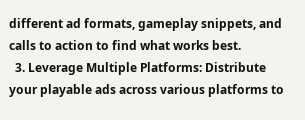different ad formats, gameplay snippets, and calls to action to find what works best.
  3. Leverage Multiple Platforms: Distribute your playable ads across various platforms to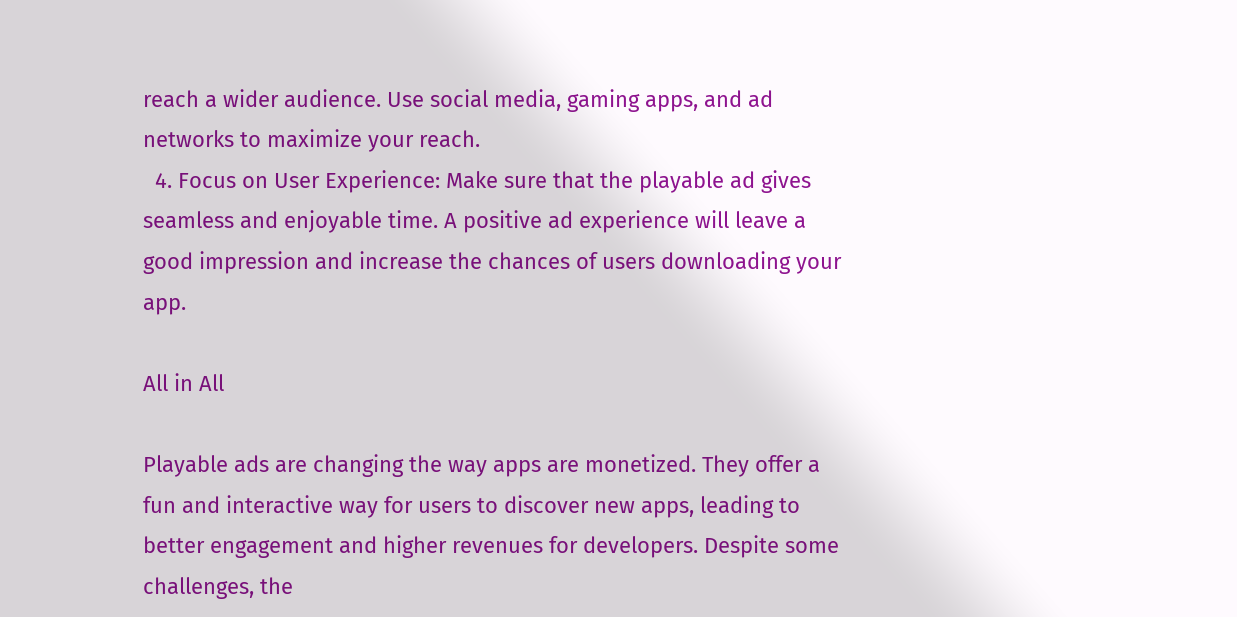reach a wider audience. Use social media, gaming apps, and ad networks to maximize your reach.
  4. Focus on User Experience: Make sure that the playable ad gives seamless and enjoyable time. A positive ad experience will leave a good impression and increase the chances of users downloading your app.

All in All

Playable ads are changing the way apps are monetized. They offer a fun and interactive way for users to discover new apps, leading to better engagement and higher revenues for developers. Despite some challenges, the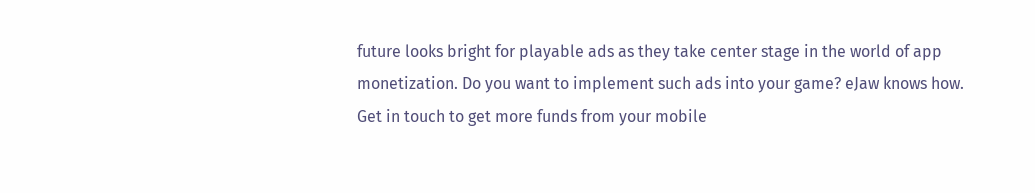future looks bright for playable ads as they take center stage in the world of app monetization. Do you want to implement such ads into your game? eJaw knows how. Get in touch to get more funds from your mobile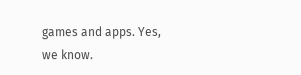games and apps. Yes, we know.